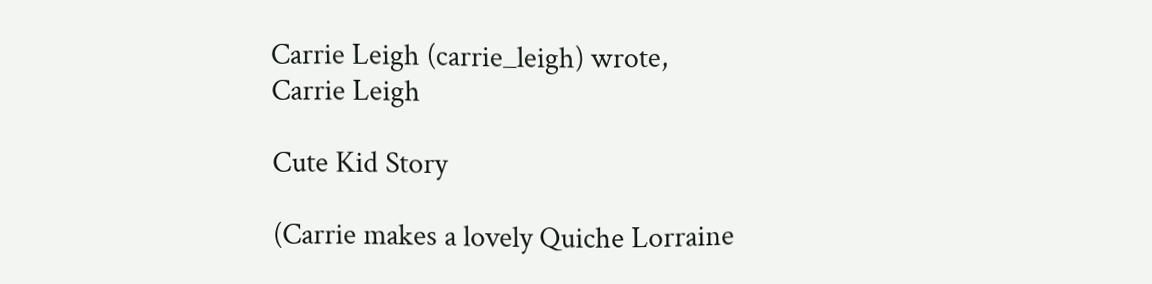Carrie Leigh (carrie_leigh) wrote,
Carrie Leigh

Cute Kid Story

(Carrie makes a lovely Quiche Lorraine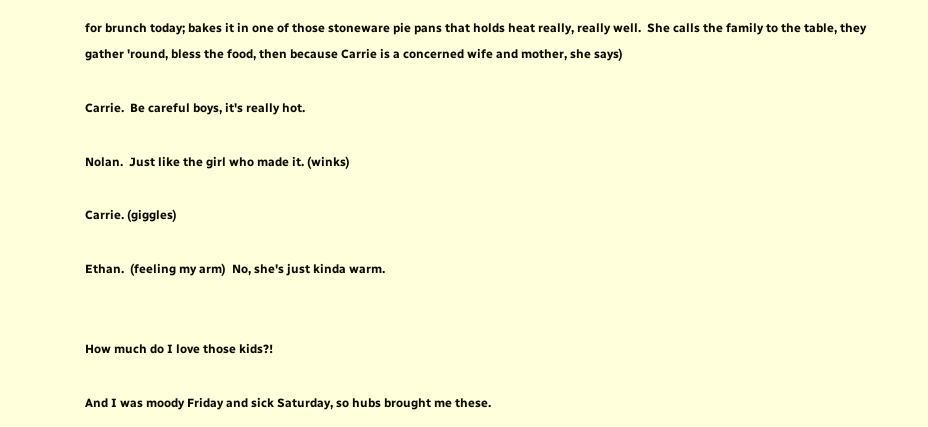for brunch today; bakes it in one of those stoneware pie pans that holds heat really, really well.  She calls the family to the table, they gather 'round, bless the food, then because Carrie is a concerned wife and mother, she says)

Carrie.  Be careful boys, it's really hot.

Nolan.  Just like the girl who made it. (winks)

Carrie. (giggles)

Ethan.  (feeling my arm)  No, she's just kinda warm.


How much do I love those kids?!

And I was moody Friday and sick Saturday, so hubs brought me these.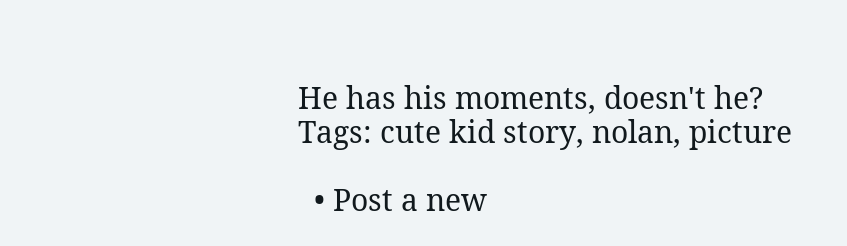He has his moments, doesn't he?
Tags: cute kid story, nolan, picture

  • Post a new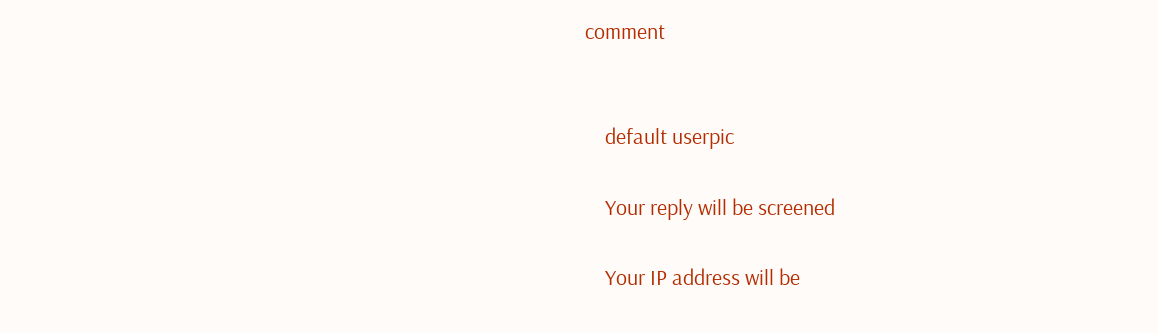comment


    default userpic

    Your reply will be screened

    Your IP address will be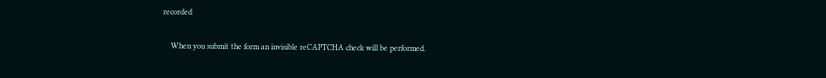recorded

    When you submit the form an invisible reCAPTCHA check will be performed.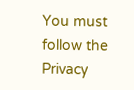You must follow the Privacy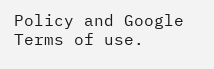Policy and Google Terms of use.